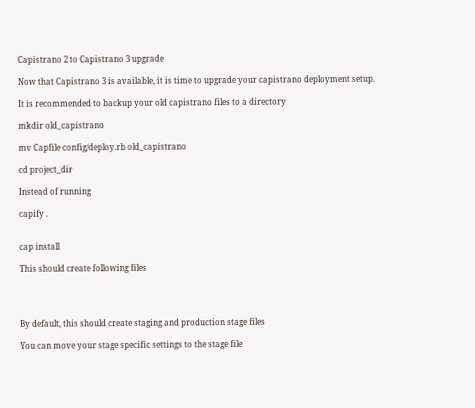Capistrano 2 to Capistrano 3 upgrade

Now that Capistrano 3 is available, it is time to upgrade your capistrano deployment setup.

It is recommended to backup your old capistrano files to a directory

mkdir old_capistrano

mv Capfile config/deploy.rb old_capistrano

cd project_dir

Instead of running

capify .


cap install

This should create following files




By default, this should create staging and production stage files

You can move your stage specific settings to the stage file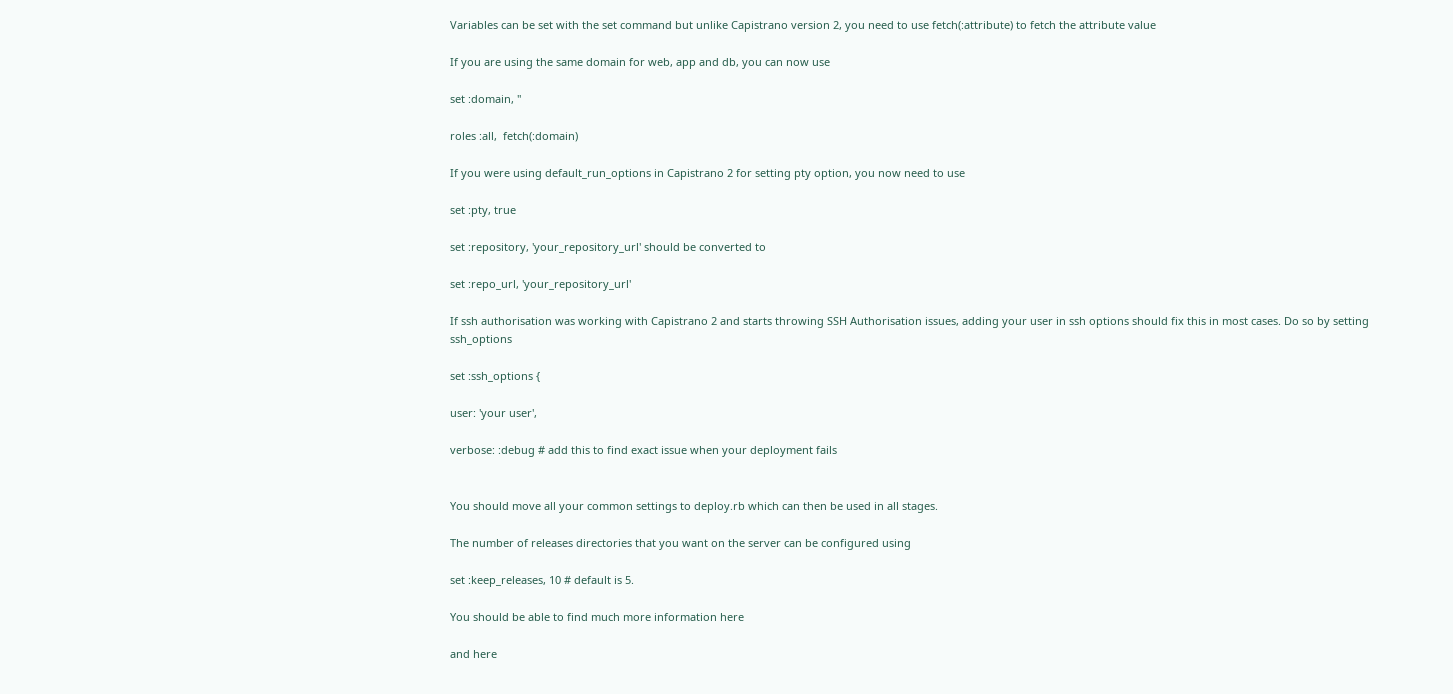Variables can be set with the set command but unlike Capistrano version 2, you need to use fetch(:attribute) to fetch the attribute value

If you are using the same domain for web, app and db, you can now use

set :domain, ''

roles :all,  fetch(:domain)

If you were using default_run_options in Capistrano 2 for setting pty option, you now need to use

set :pty, true

set :repository, 'your_repository_url' should be converted to

set :repo_url, 'your_repository_url'

If ssh authorisation was working with Capistrano 2 and starts throwing SSH Authorisation issues, adding your user in ssh options should fix this in most cases. Do so by setting ssh_options

set :ssh_options {

user: 'your user',

verbose: :debug # add this to find exact issue when your deployment fails


You should move all your common settings to deploy.rb which can then be used in all stages.

The number of releases directories that you want on the server can be configured using

set :keep_releases, 10 # default is 5.

You should be able to find much more information here

and here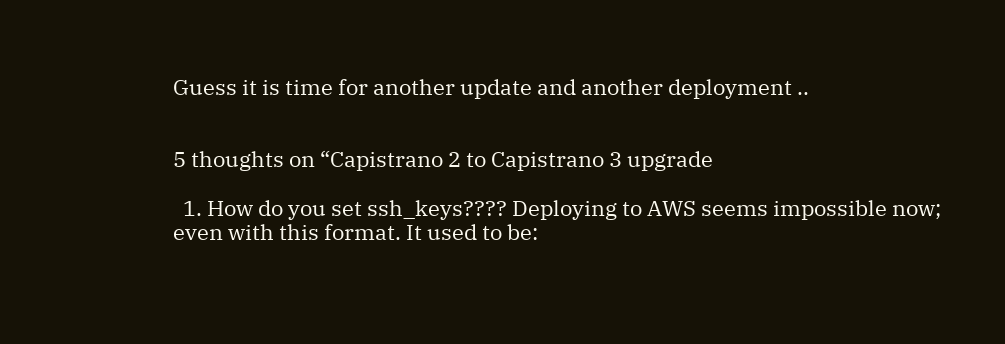Guess it is time for another update and another deployment ..


5 thoughts on “Capistrano 2 to Capistrano 3 upgrade

  1. How do you set ssh_keys???? Deploying to AWS seems impossible now; even with this format. It used to be: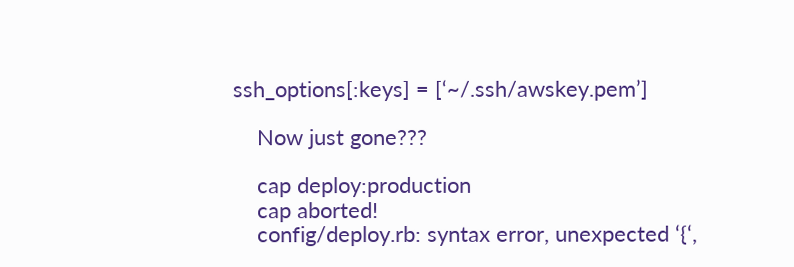ssh_options[:keys] = [‘~/.ssh/awskey.pem’]

    Now just gone???

    cap deploy:production
    cap aborted!
    config/deploy.rb: syntax error, unexpected ‘{‘,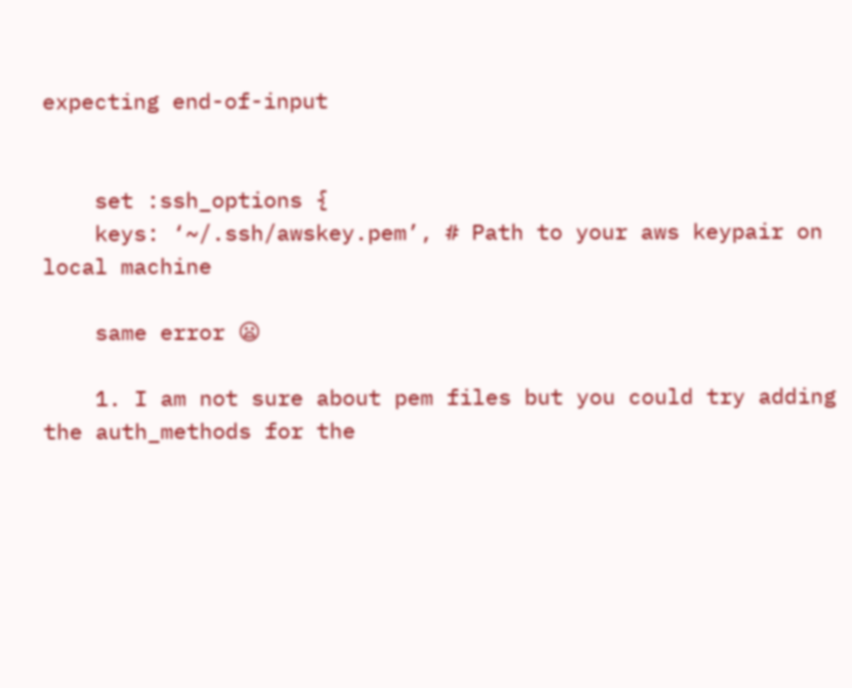expecting end-of-input


    set :ssh_options {
    keys: ‘~/.ssh/awskey.pem’, # Path to your aws keypair on local machine

    same error 😦

    1. I am not sure about pem files but you could try adding the auth_methods for the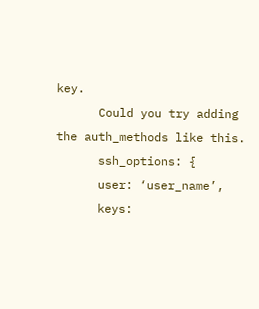key.
      Could you try adding the auth_methods like this.
      ssh_options: {
      user: ‘user_name’,
      keys: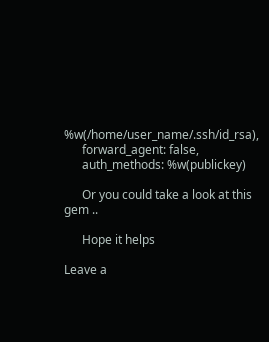%w(/home/user_name/.ssh/id_rsa),
      forward_agent: false,
      auth_methods: %w(publickey)

      Or you could take a look at this gem ..

      Hope it helps

Leave a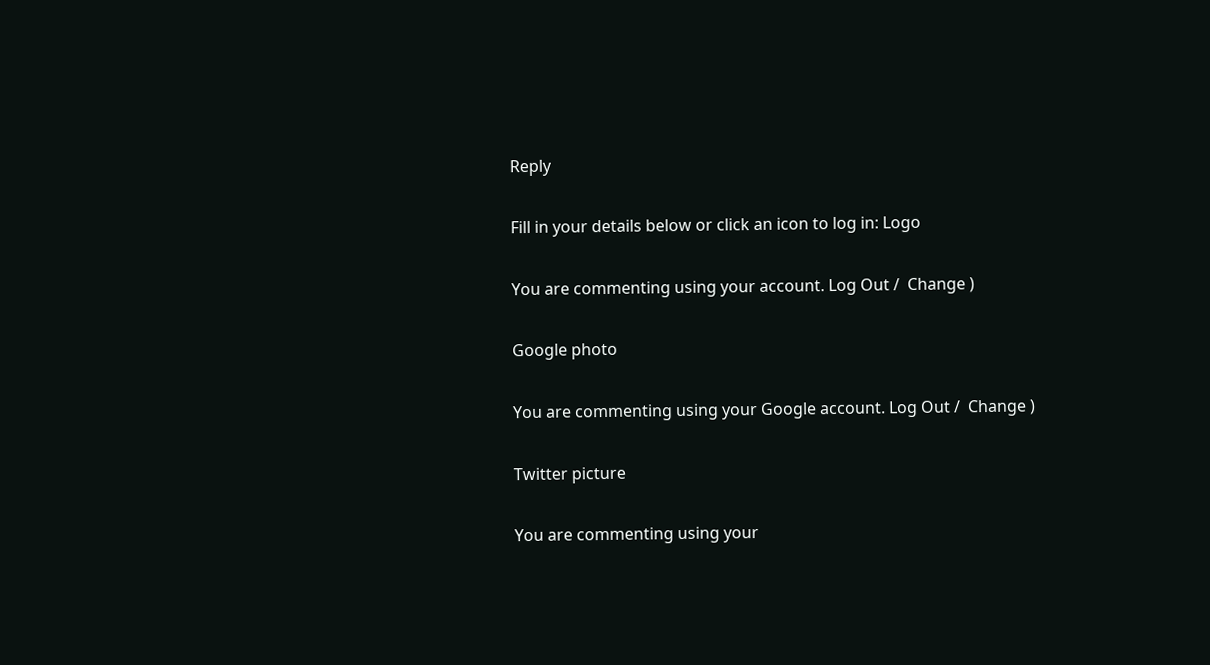Reply

Fill in your details below or click an icon to log in: Logo

You are commenting using your account. Log Out /  Change )

Google photo

You are commenting using your Google account. Log Out /  Change )

Twitter picture

You are commenting using your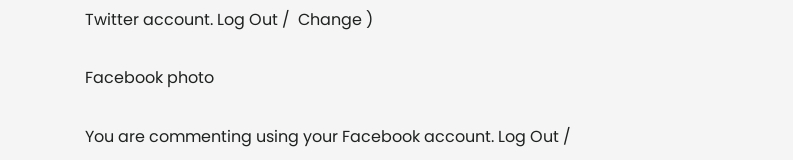Twitter account. Log Out /  Change )

Facebook photo

You are commenting using your Facebook account. Log Out /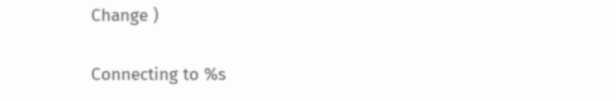Change )

Connecting to %s